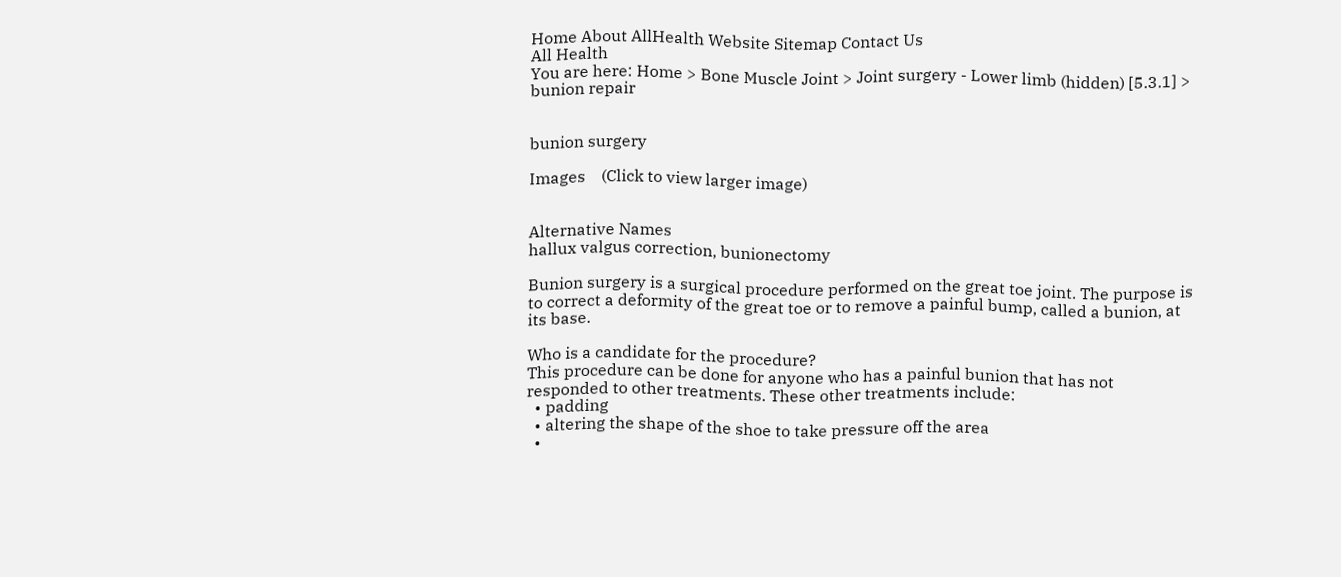Home About AllHealth Website Sitemap Contact Us
All Health
You are here: Home > Bone Muscle Joint > Joint surgery - Lower limb (hidden) [5.3.1] > bunion repair


bunion surgery

Images    (Click to view larger image)


Alternative Names
hallux valgus correction, bunionectomy

Bunion surgery is a surgical procedure performed on the great toe joint. The purpose is to correct a deformity of the great toe or to remove a painful bump, called a bunion, at its base.

Who is a candidate for the procedure?
This procedure can be done for anyone who has a painful bunion that has not responded to other treatments. These other treatments include:
  • padding
  • altering the shape of the shoe to take pressure off the area
  •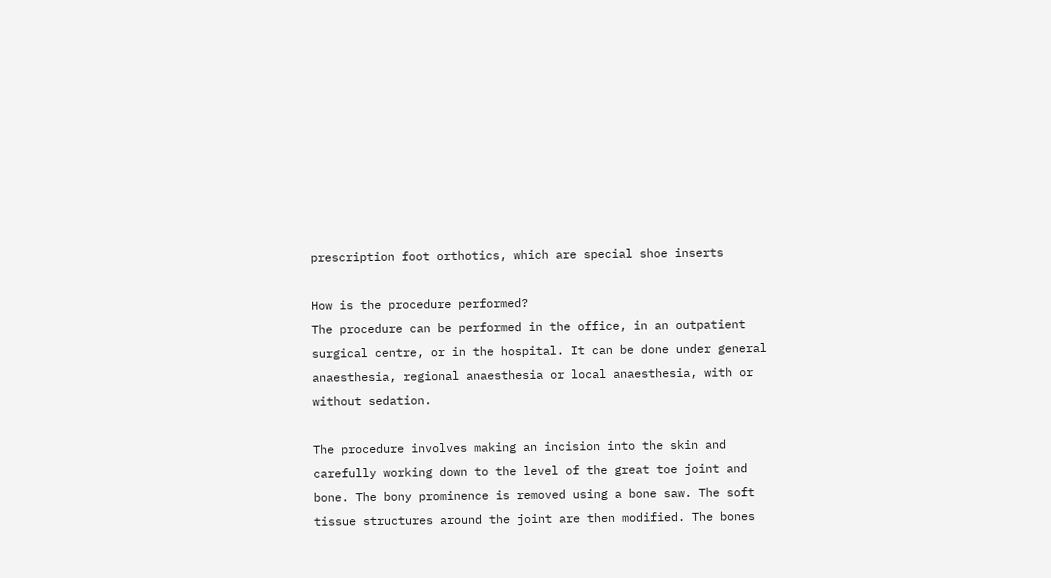prescription foot orthotics, which are special shoe inserts

How is the procedure performed?
The procedure can be performed in the office, in an outpatient surgical centre, or in the hospital. It can be done under general anaesthesia, regional anaesthesia or local anaesthesia, with or without sedation.

The procedure involves making an incision into the skin and carefully working down to the level of the great toe joint and bone. The bony prominence is removed using a bone saw. The soft tissue structures around the joint are then modified. The bones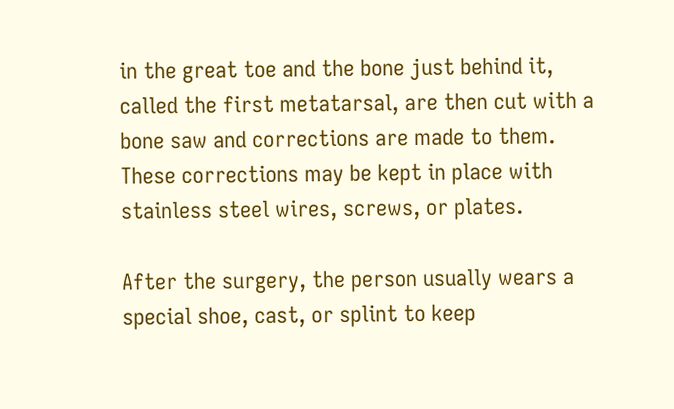in the great toe and the bone just behind it, called the first metatarsal, are then cut with a bone saw and corrections are made to them. These corrections may be kept in place with stainless steel wires, screws, or plates.

After the surgery, the person usually wears a special shoe, cast, or splint to keep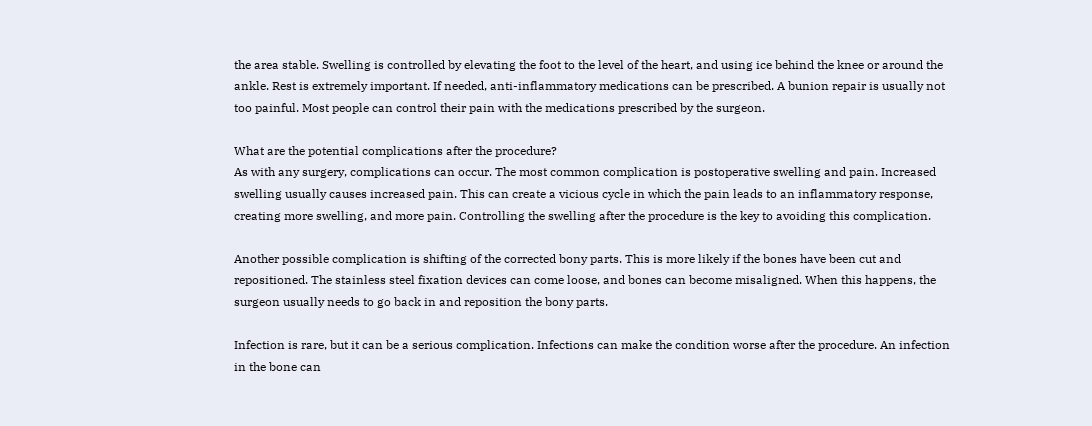the area stable. Swelling is controlled by elevating the foot to the level of the heart, and using ice behind the knee or around the ankle. Rest is extremely important. If needed, anti-inflammatory medications can be prescribed. A bunion repair is usually not too painful. Most people can control their pain with the medications prescribed by the surgeon.

What are the potential complications after the procedure?
As with any surgery, complications can occur. The most common complication is postoperative swelling and pain. Increased swelling usually causes increased pain. This can create a vicious cycle in which the pain leads to an inflammatory response, creating more swelling, and more pain. Controlling the swelling after the procedure is the key to avoiding this complication.

Another possible complication is shifting of the corrected bony parts. This is more likely if the bones have been cut and repositioned. The stainless steel fixation devices can come loose, and bones can become misaligned. When this happens, the surgeon usually needs to go back in and reposition the bony parts.

Infection is rare, but it can be a serious complication. Infections can make the condition worse after the procedure. An infection in the bone can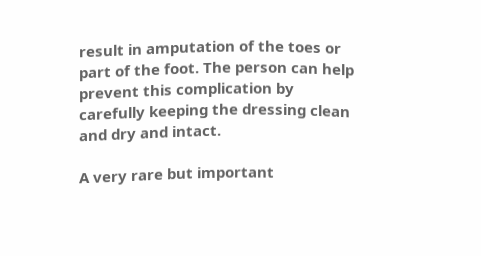result in amputation of the toes or part of the foot. The person can help prevent this complication by carefully keeping the dressing clean and dry and intact.

A very rare but important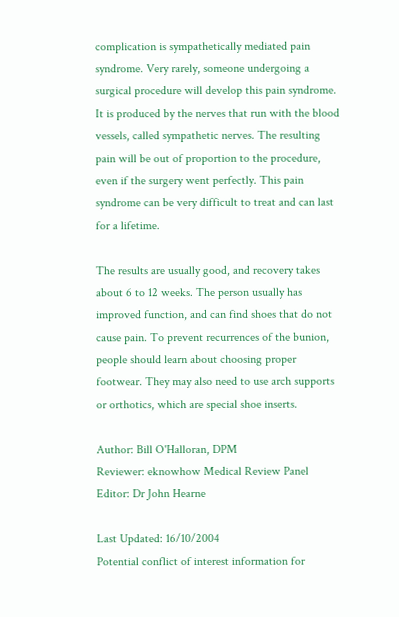complication is sympathetically mediated pain syndrome. Very rarely, someone undergoing a surgical procedure will develop this pain syndrome. It is produced by the nerves that run with the blood vessels, called sympathetic nerves. The resulting pain will be out of proportion to the procedure, even if the surgery went perfectly. This pain syndrome can be very difficult to treat and can last for a lifetime.

The results are usually good, and recovery takes about 6 to 12 weeks. The person usually has improved function, and can find shoes that do not cause pain. To prevent recurrences of the bunion, people should learn about choosing proper footwear. They may also need to use arch supports or orthotics, which are special shoe inserts.

Author: Bill O'Halloran, DPM
Reviewer: eknowhow Medical Review Panel
Editor: Dr John Hearne

Last Updated: 16/10/2004
Potential conflict of interest information for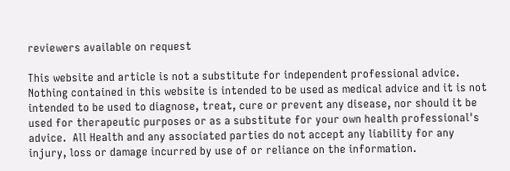reviewers available on request

This website and article is not a substitute for independent professional advice. Nothing contained in this website is intended to be used as medical advice and it is not intended to be used to diagnose, treat, cure or prevent any disease, nor should it be used for therapeutic purposes or as a substitute for your own health professional's advice.  All Health and any associated parties do not accept any liability for any injury, loss or damage incurred by use of or reliance on the information.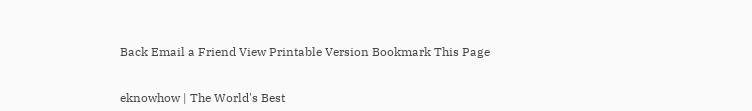Back Email a Friend View Printable Version Bookmark This Page


eknowhow | The World's Best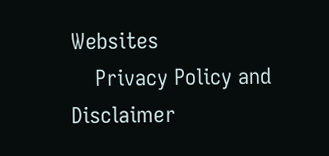Websites
    Privacy Policy and Disclaimer